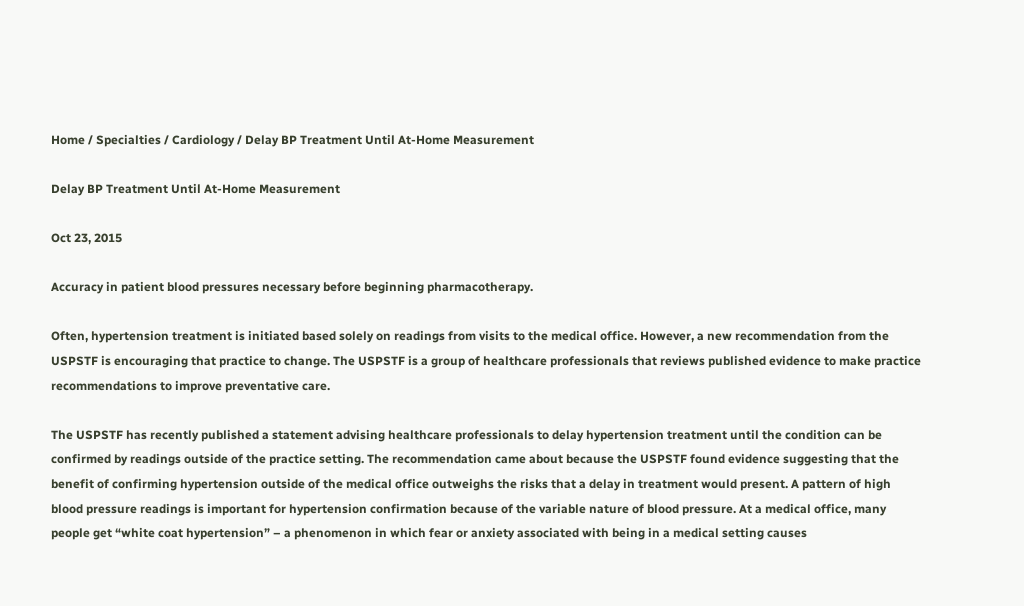Home / Specialties / Cardiology / Delay BP Treatment Until At-Home Measurement

Delay BP Treatment Until At-Home Measurement

Oct 23, 2015

Accuracy in patient blood pressures necessary before beginning pharmacotherapy.

Often, hypertension treatment is initiated based solely on readings from visits to the medical office. However, a new recommendation from the USPSTF is encouraging that practice to change. The USPSTF is a group of healthcare professionals that reviews published evidence to make practice recommendations to improve preventative care.

The USPSTF has recently published a statement advising healthcare professionals to delay hypertension treatment until the condition can be confirmed by readings outside of the practice setting. The recommendation came about because the USPSTF found evidence suggesting that the benefit of confirming hypertension outside of the medical office outweighs the risks that a delay in treatment would present. A pattern of high blood pressure readings is important for hypertension confirmation because of the variable nature of blood pressure. At a medical office, many people get “white coat hypertension” – a phenomenon in which fear or anxiety associated with being in a medical setting causes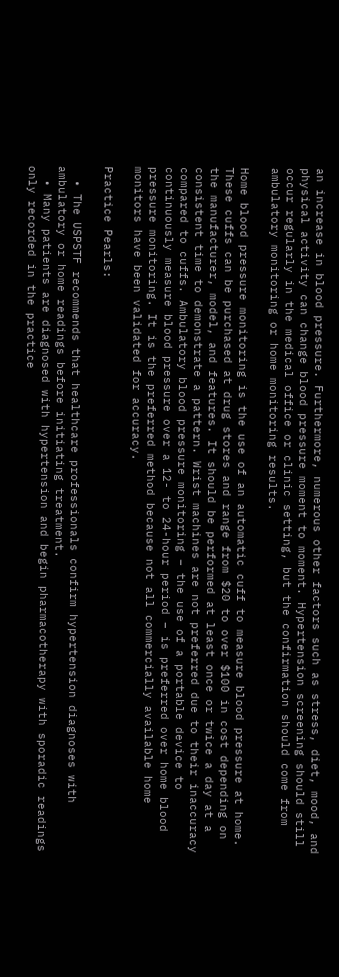an increase in blood pressure. Furthermore, numerous other factors such as stress, diet, mood, and physical activity can change blood pressure moment to moment. Hypertension screening should still occur regularly in the medical office or clinic setting, but the confirmation should come from ambulatory monitoring or home monitoring results.

Home blood pressure monitoring is the use of an automatic cuff to measure blood pressure at home. These cuffs can be purchased at drug stores and range from $20 to over $100 in cost depending on the manufacturer, model, and features. It should be performed at least once or twice a day at a consistent time to demonstrate a pattern. Wrist machines are not preferred due to their inaccuracy compared to cuffs. Ambulatory blood pressure monitoring – the use of a portable device to continuously measure blood pressure over a 12- to 24-hour period – is preferred over home blood pressure monitoring. It is the preferred method because not all commercially available home monitors have been validated for accuracy.

Practice Pearls:

  • The USPSTF recommends that healthcare professionals confirm hypertension diagnoses with ambulatory or home readings before initiating treatment.
  • Many patients are diagnosed with hypertension and begin pharmacotherapy with sporadic readings only recorded in the practice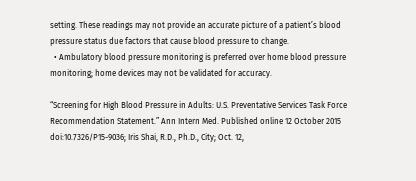setting. These readings may not provide an accurate picture of a patient’s blood pressure status due factors that cause blood pressure to change.
  • Ambulatory blood pressure monitoring is preferred over home blood pressure monitoring; home devices may not be validated for accuracy.

“Screening for High Blood Pressure in Adults: U.S. Preventative Services Task Force Recommendation Statement.” Ann Intern Med. Published online 12 October 2015 doi:10.7326/P15-9036; Iris Shai, R.D., Ph.D., City; Oct. 12,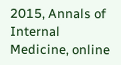2015, Annals of Internal Medicine, online